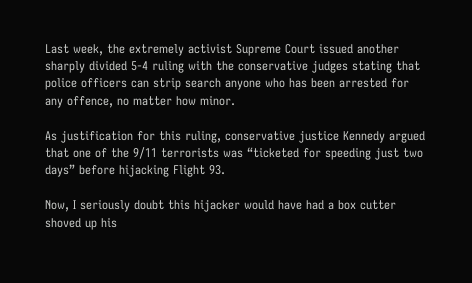Last week, the extremely activist Supreme Court issued another sharply divided 5-4 ruling with the conservative judges stating that police officers can strip search anyone who has been arrested for any offence, no matter how minor.

As justification for this ruling, conservative justice Kennedy argued that one of the 9/11 terrorists was “ticketed for speeding just two days” before hijacking Flight 93.

Now, I seriously doubt this hijacker would have had a box cutter shoved up his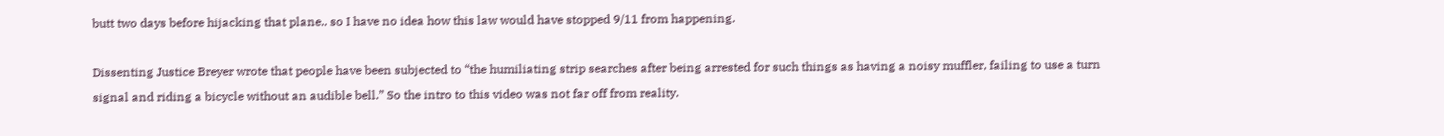butt two days before hijacking that plane.. so I have no idea how this law would have stopped 9/11 from happening.

Dissenting Justice Breyer wrote that people have been subjected to “the humiliating strip searches after being arrested for such things as having a noisy muffler, failing to use a turn signal and riding a bicycle without an audible bell.” So the intro to this video was not far off from reality.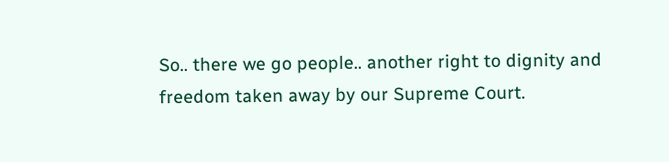So.. there we go people.. another right to dignity and freedom taken away by our Supreme Court.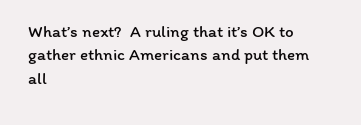What’s next?  A ruling that it’s OK to gather ethnic Americans and put them all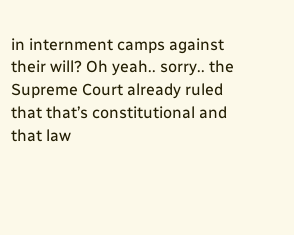in internment camps against their will? Oh yeah.. sorry.. the Supreme Court already ruled that that’s constitutional and that law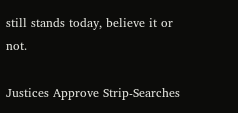still stands today, believe it or not.

Justices Approve Strip-Searches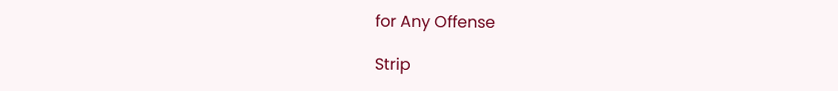for Any Offense

Strip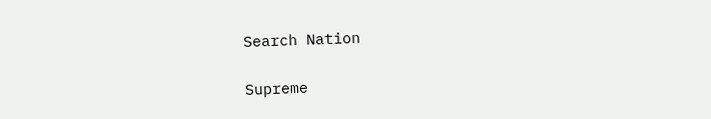Search Nation

Supreme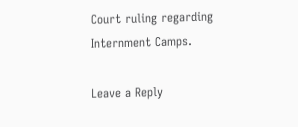Court ruling regarding Internment Camps.

Leave a Reply